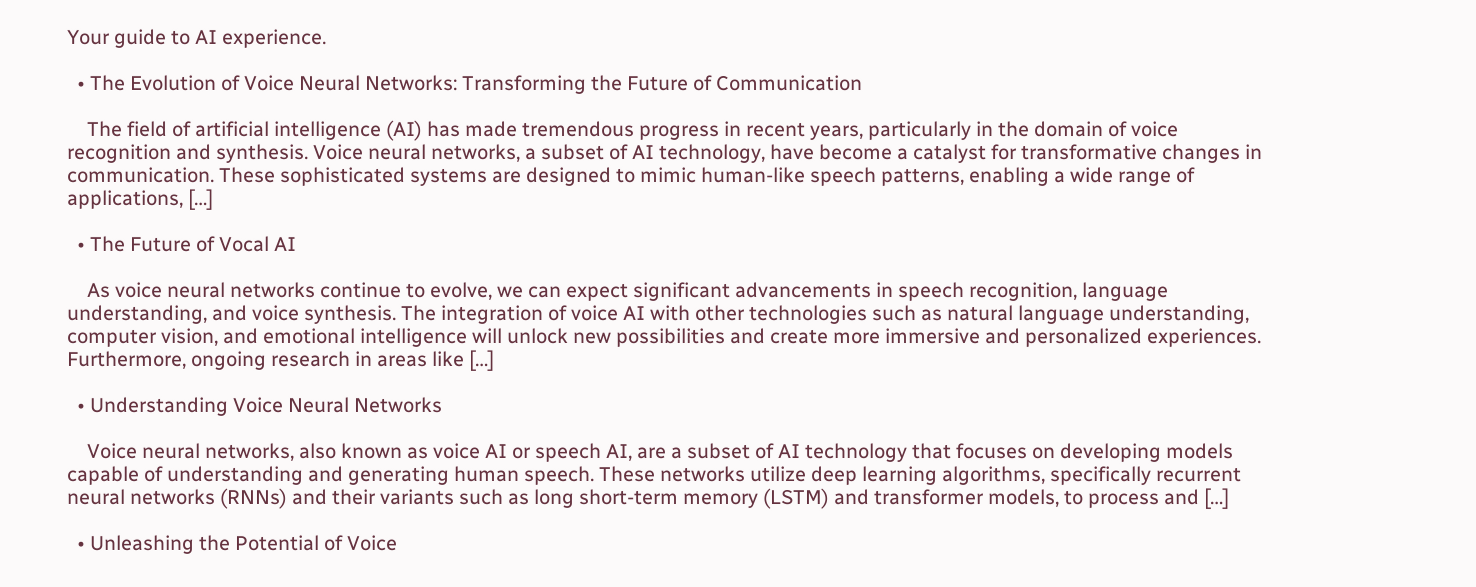Your guide to AI experience.

  • The Evolution of Voice Neural Networks: Transforming the Future of Communication

    The field of artificial intelligence (AI) has made tremendous progress in recent years, particularly in the domain of voice recognition and synthesis. Voice neural networks, a subset of AI technology, have become a catalyst for transformative changes in communication. These sophisticated systems are designed to mimic human-like speech patterns, enabling a wide range of applications, […]

  • The Future of Vocal AI

    As voice neural networks continue to evolve, we can expect significant advancements in speech recognition, language understanding, and voice synthesis. The integration of voice AI with other technologies such as natural language understanding, computer vision, and emotional intelligence will unlock new possibilities and create more immersive and personalized experiences. Furthermore, ongoing research in areas like […]

  • Understanding Voice Neural Networks

    Voice neural networks, also known as voice AI or speech AI, are a subset of AI technology that focuses on developing models capable of understanding and generating human speech. These networks utilize deep learning algorithms, specifically recurrent neural networks (RNNs) and their variants such as long short-term memory (LSTM) and transformer models, to process and […]

  • Unleashing the Potential of Voice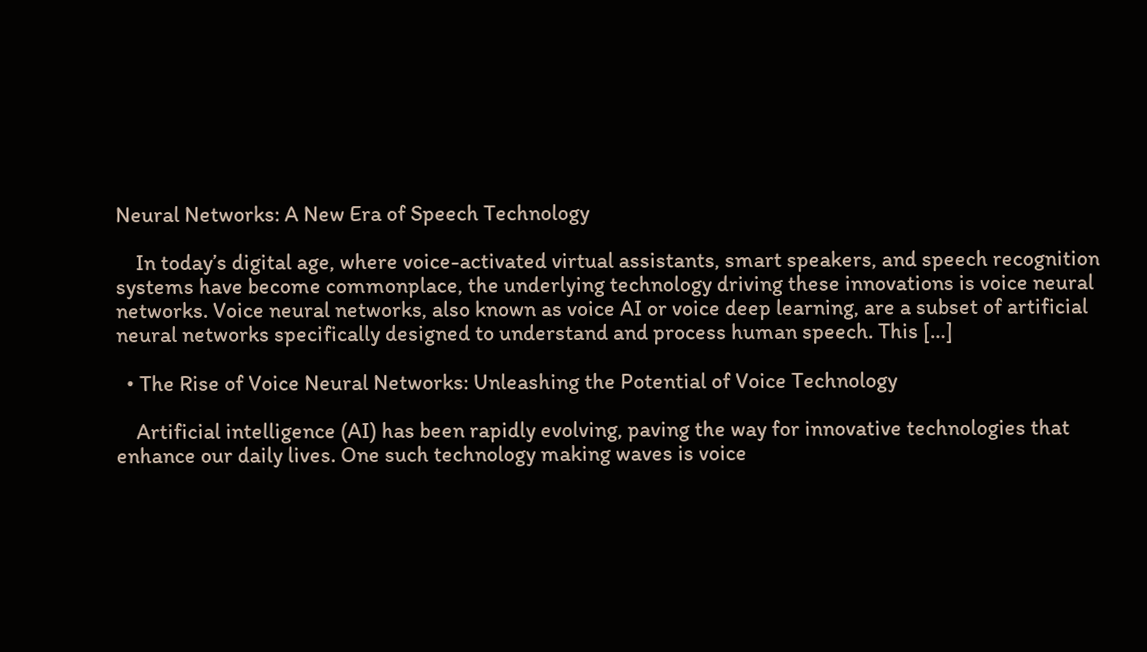Neural Networks: A New Era of Speech Technology

    In today’s digital age, where voice-activated virtual assistants, smart speakers, and speech recognition systems have become commonplace, the underlying technology driving these innovations is voice neural networks. Voice neural networks, also known as voice AI or voice deep learning, are a subset of artificial neural networks specifically designed to understand and process human speech. This […]

  • The Rise of Voice Neural Networks: Unleashing the Potential of Voice Technology

    Artificial intelligence (AI) has been rapidly evolving, paving the way for innovative technologies that enhance our daily lives. One such technology making waves is voice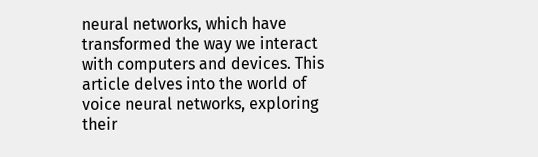neural networks, which have transformed the way we interact with computers and devices. This article delves into the world of voice neural networks, exploring their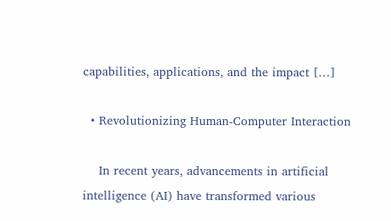capabilities, applications, and the impact […]

  • Revolutionizing Human-Computer Interaction

    In recent years, advancements in artificial intelligence (AI) have transformed various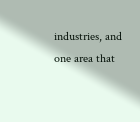industries, and one area that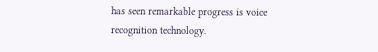has seen remarkable progress is voice recognition technology.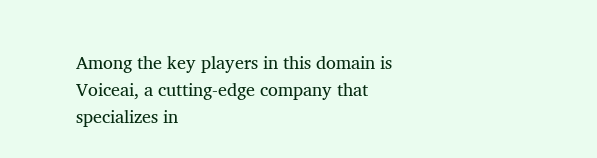Among the key players in this domain is Voiceai, a cutting-edge company that specializes in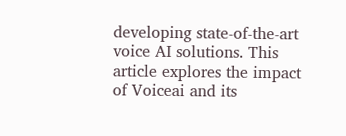developing state-of-the-art voice AI solutions. This article explores the impact of Voiceai and its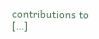contributions to […]